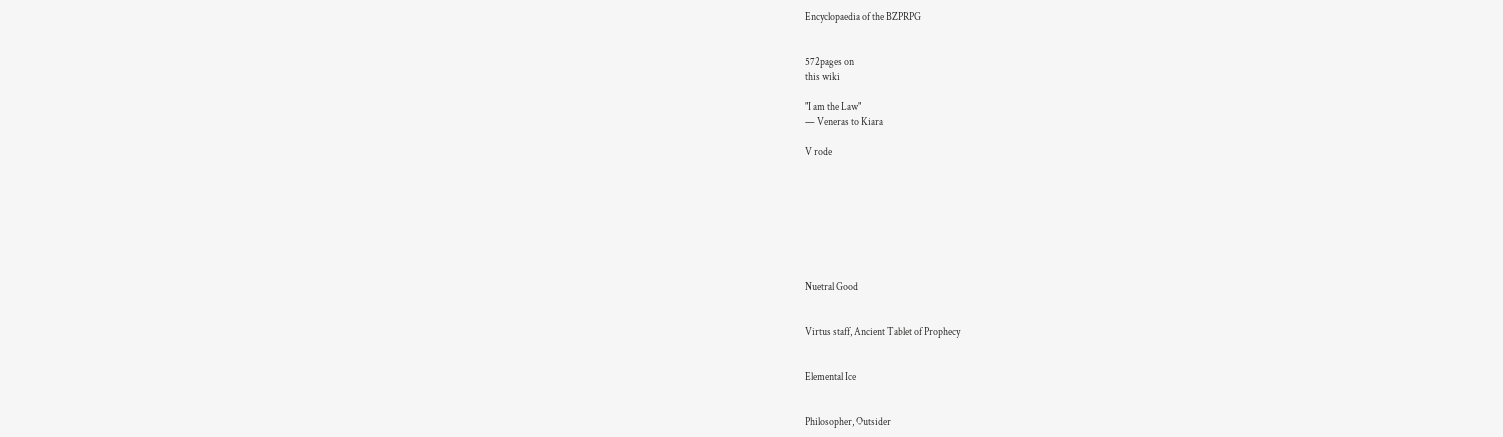Encyclopaedia of the BZPRPG


572pages on
this wiki

"I am the Law"
— Veneras to Kiara

V rode








Nuetral Good


Virtus staff, Ancient Tablet of Prophecy


Elemental Ice


Philosopher, Outsider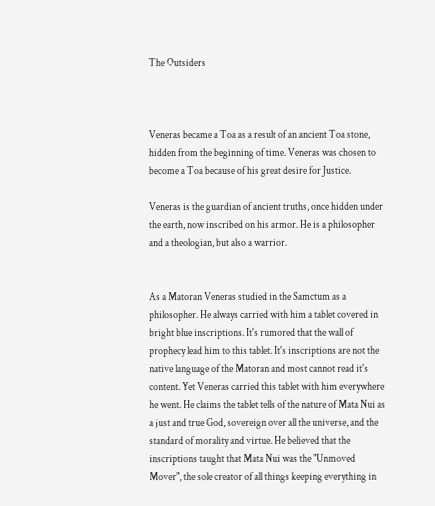The Outsiders



Veneras became a Toa as a result of an ancient Toa stone, hidden from the beginning of time. Veneras was chosen to become a Toa because of his great desire for Justice.

Veneras is the guardian of ancient truths, once hidden under the earth, now inscribed on his armor. He is a philosopher and a theologian, but also a warrior.


As a Matoran Veneras studied in the Samctum as a philosopher. He always carried with him a tablet covered in bright blue inscriptions. It's rumored that the wall of prophecy lead him to this tablet. It's inscriptions are not the native language of the Matoran and most cannot read it's content. Yet Veneras carried this tablet with him everywhere he went. He claims the tablet tells of the nature of Mata Nui as a just and true God, sovereign over all the universe, and the standard of morality and virtue. He believed that the inscriptions taught that Mata Nui was the "Unmoved Mover", the sole creator of all things keeping everything in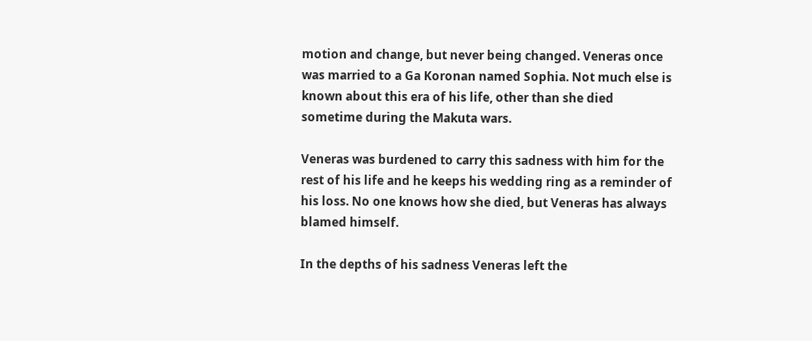motion and change, but never being changed. Veneras once was married to a Ga Koronan named Sophia. Not much else is known about this era of his life, other than she died sometime during the Makuta wars.

Veneras was burdened to carry this sadness with him for the rest of his life and he keeps his wedding ring as a reminder of his loss. No one knows how she died, but Veneras has always blamed himself.

In the depths of his sadness Veneras left the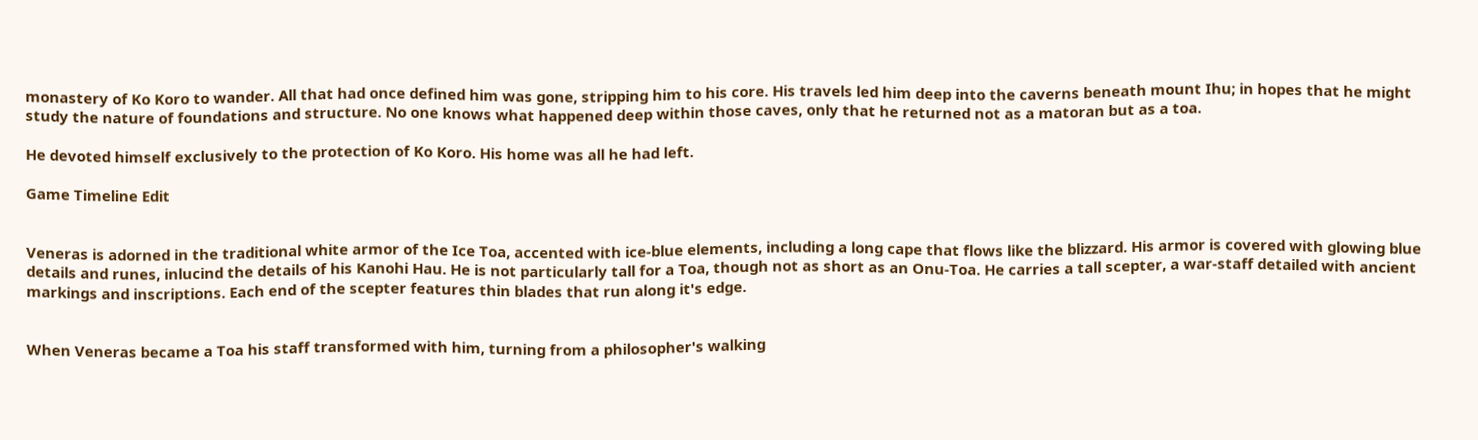monastery of Ko Koro to wander. All that had once defined him was gone, stripping him to his core. His travels led him deep into the caverns beneath mount Ihu; in hopes that he might study the nature of foundations and structure. No one knows what happened deep within those caves, only that he returned not as a matoran but as a toa.

He devoted himself exclusively to the protection of Ko Koro. His home was all he had left.

Game Timeline Edit


Veneras is adorned in the traditional white armor of the Ice Toa, accented with ice-blue elements, including a long cape that flows like the blizzard. His armor is covered with glowing blue details and runes, inlucind the details of his Kanohi Hau. He is not particularly tall for a Toa, though not as short as an Onu-Toa. He carries a tall scepter, a war-staff detailed with ancient markings and inscriptions. Each end of the scepter features thin blades that run along it's edge.


When Veneras became a Toa his staff transformed with him, turning from a philosopher's walking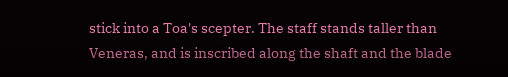stick into a Toa's scepter. The staff stands taller than Veneras, and is inscribed along the shaft and the blade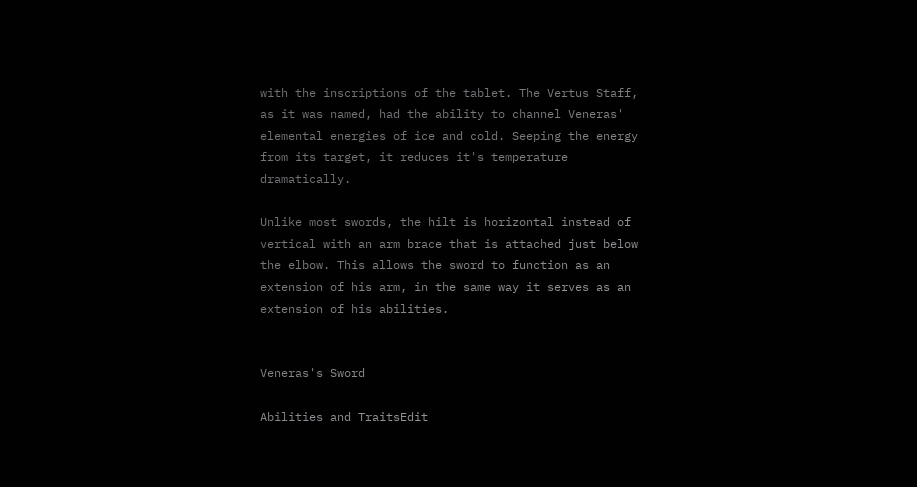with the inscriptions of the tablet. The Vertus Staff, as it was named, had the ability to channel Veneras' elemental energies of ice and cold. Seeping the energy from its target, it reduces it's temperature dramatically.

Unlike most swords, the hilt is horizontal instead of vertical with an arm brace that is attached just below the elbow. This allows the sword to function as an extension of his arm, in the same way it serves as an extension of his abilities.


Veneras's Sword

Abilities and TraitsEdit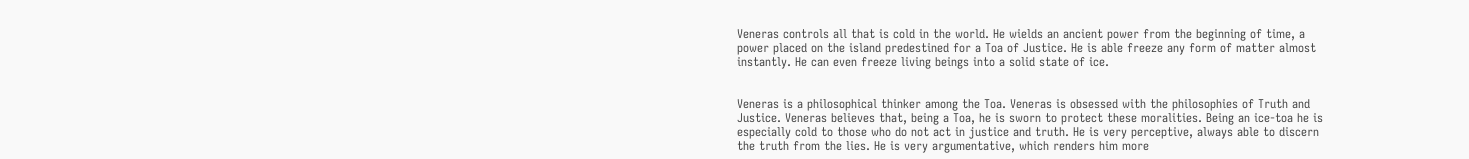Veneras controls all that is cold in the world. He wields an ancient power from the beginning of time, a power placed on the island predestined for a Toa of Justice. He is able freeze any form of matter almost instantly. He can even freeze living beings into a solid state of ice.


Veneras is a philosophical thinker among the Toa. Veneras is obsessed with the philosophies of Truth and Justice. Veneras believes that, being a Toa, he is sworn to protect these moralities. Being an ice-toa he is especially cold to those who do not act in justice and truth. He is very perceptive, always able to discern the truth from the lies. He is very argumentative, which renders him more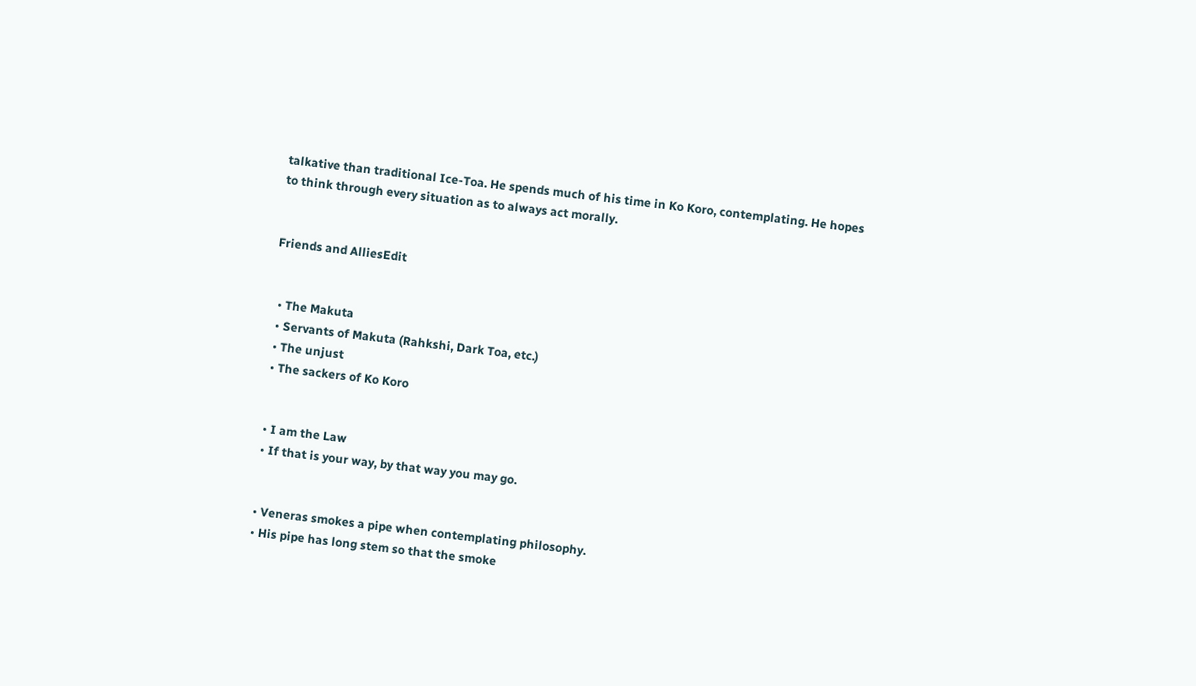talkative than traditional Ice-Toa. He spends much of his time in Ko Koro, contemplating. He hopes to think through every situation as to always act morally.


Friends and AlliesEdit


  • The Makuta
  • Servants of Makuta (Rahkshi, Dark Toa, etc.)
  • The unjust
  • The sackers of Ko Koro


  • I am the Law
  • If that is your way, by that way you may go.


  • Veneras smokes a pipe when contemplating philosophy.
  • His pipe has long stem so that the smoke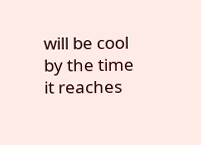will be cool by the time it reaches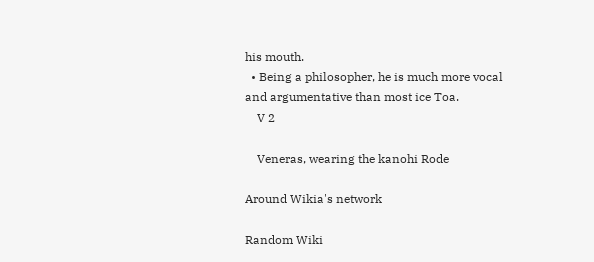his mouth.
  • Being a philosopher, he is much more vocal and argumentative than most ice Toa.
    V 2

    Veneras, wearing the kanohi Rode

Around Wikia's network

Random Wiki